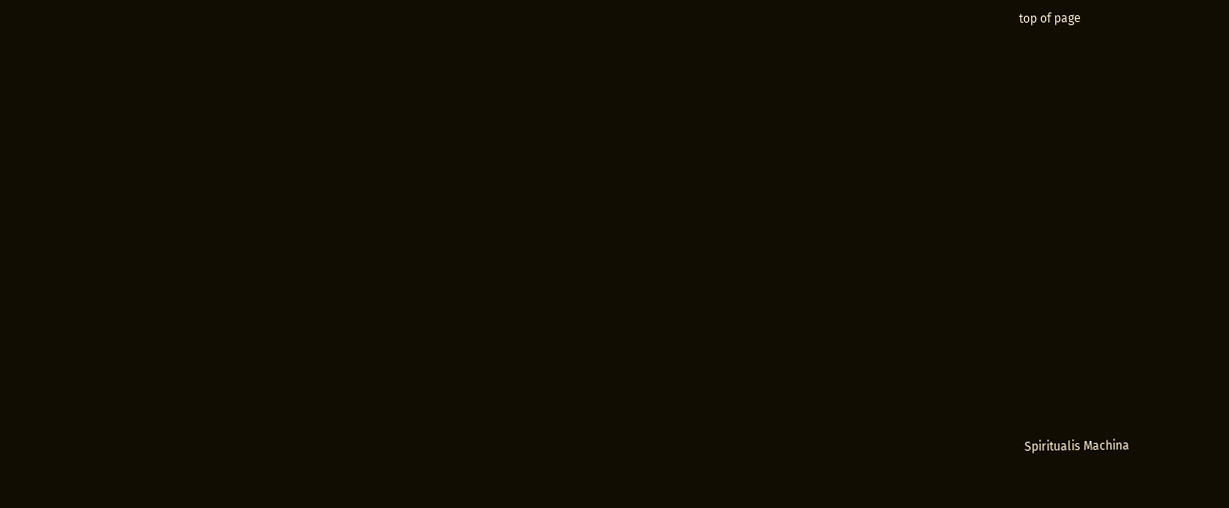top of page















Spiritualis Machina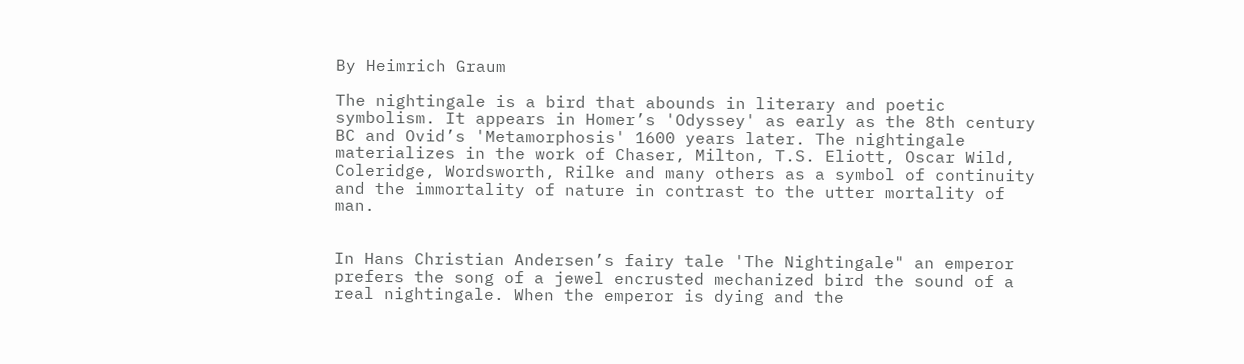By Heimrich Graum

The nightingale is a bird that abounds in literary and poetic symbolism. It appears in Homer’s 'Odyssey' as early as the 8th century BC and Ovid’s 'Metamorphosis' 1600 years later. The nightingale materializes in the work of Chaser, Milton, T.S. Eliott, Oscar Wild, Coleridge, Wordsworth, Rilke and many others as a symbol of continuity and the immortality of nature in contrast to the utter mortality of man.


In Hans Christian Andersen’s fairy tale 'The Nightingale" an emperor prefers the song of a jewel encrusted mechanized bird the sound of a real nightingale. When the emperor is dying and the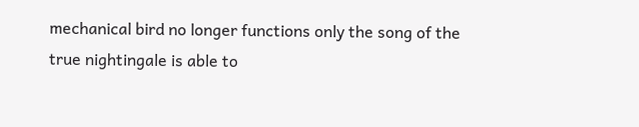mechanical bird no longer functions only the song of the true nightingale is able to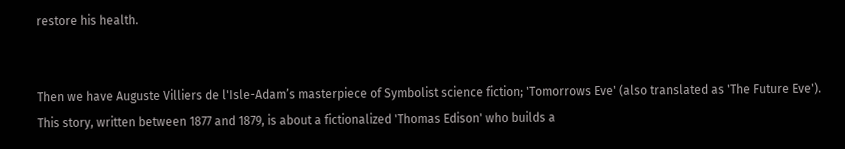restore his health.


Then we have Auguste Villiers de l'Isle-Adam’s masterpiece of Symbolist science fiction; 'Tomorrows Eve' (also translated as 'The Future Eve'). This story, written between 1877 and 1879, is about a fictionalized 'Thomas Edison' who builds a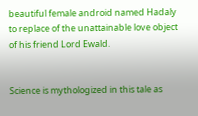beautiful female android named Hadaly to replace of the unattainable love object of his friend Lord Ewald.


Science is mythologized in this tale as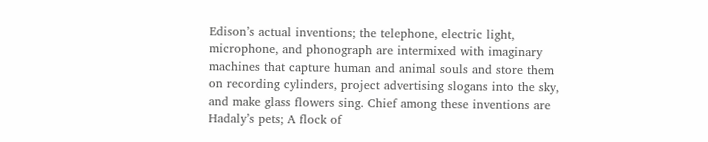Edison’s actual inventions; the telephone, electric light, microphone, and phonograph are intermixed with imaginary machines that capture human and animal souls and store them on recording cylinders, project advertising slogans into the sky, and make glass flowers sing. Chief among these inventions are Hadaly’s pets; A flock of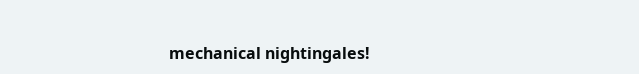mechanical nightingales!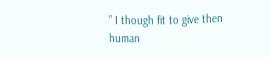” I though fit to give then human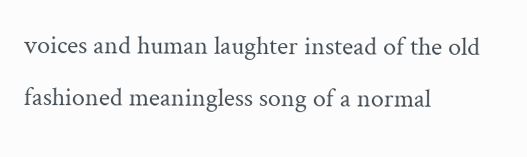voices and human laughter instead of the old fashioned meaningless song of a normal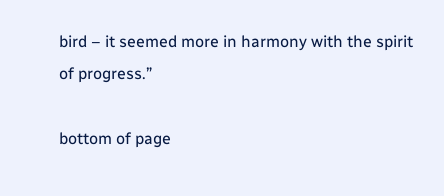bird – it seemed more in harmony with the spirit of progress.”

bottom of page